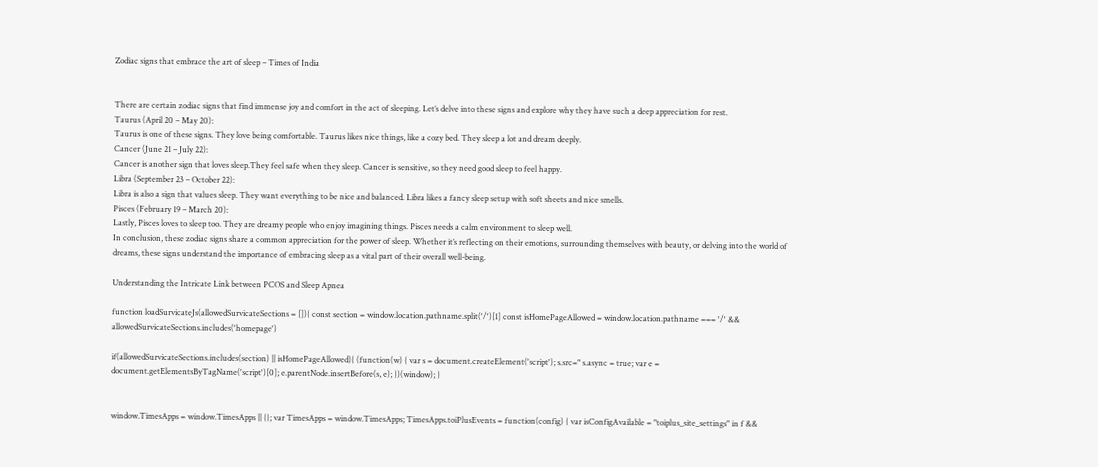Zodiac signs that embrace the art of sleep – Times of India


There are certain zodiac signs that find immense joy and comfort in the act of sleeping. Let’s delve into these signs and explore why they have such a deep appreciation for rest.
Taurus (April 20 – May 20):
Taurus is one of these signs. They love being comfortable. Taurus likes nice things, like a cozy bed. They sleep a lot and dream deeply.
Cancer (June 21 – July 22):
Cancer is another sign that loves sleep.They feel safe when they sleep. Cancer is sensitive, so they need good sleep to feel happy.
Libra (September 23 – October 22):
Libra is also a sign that values sleep. They want everything to be nice and balanced. Libra likes a fancy sleep setup with soft sheets and nice smells.
Pisces (February 19 – March 20):
Lastly, Pisces loves to sleep too. They are dreamy people who enjoy imagining things. Pisces needs a calm environment to sleep well.
In conclusion, these zodiac signs share a common appreciation for the power of sleep. Whether it’s reflecting on their emotions, surrounding themselves with beauty, or delving into the world of dreams, these signs understand the importance of embracing sleep as a vital part of their overall well-being.

Understanding the Intricate Link between PCOS and Sleep Apnea

function loadSurvicateJs(allowedSurvicateSections = []){ const section = window.location.pathname.split('/')[1] const isHomePageAllowed = window.location.pathname === '/' && allowedSurvicateSections.includes('homepage')

if(allowedSurvicateSections.includes(section) || isHomePageAllowed){ (function(w) { var s = document.createElement('script'); s.src=" s.async = true; var e = document.getElementsByTagName('script')[0]; e.parentNode.insertBefore(s, e); })(window); }


window.TimesApps = window.TimesApps || {}; var TimesApps = window.TimesApps; TimesApps.toiPlusEvents = function(config) { var isConfigAvailable = "toiplus_site_settings" in f &&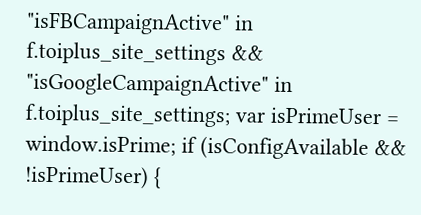"isFBCampaignActive" in f.toiplus_site_settings && "isGoogleCampaignActive" in f.toiplus_site_settings; var isPrimeUser = window.isPrime; if (isConfigAvailable && !isPrimeUser) {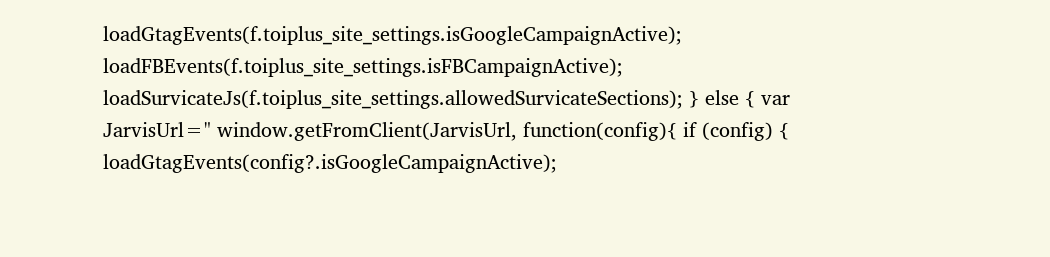loadGtagEvents(f.toiplus_site_settings.isGoogleCampaignActive); loadFBEvents(f.toiplus_site_settings.isFBCampaignActive); loadSurvicateJs(f.toiplus_site_settings.allowedSurvicateSections); } else { var JarvisUrl=" window.getFromClient(JarvisUrl, function(config){ if (config) { loadGtagEvents(config?.isGoogleCampaignActive);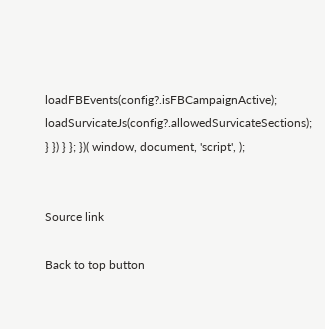loadFBEvents(config?.isFBCampaignActive); loadSurvicateJs(config?.allowedSurvicateSections); } }) } }; })( window, document, 'script', );


Source link

Back to top button